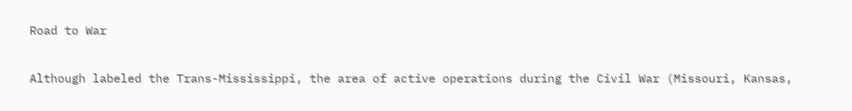Road to War

Although labeled the Trans-Mississippi, the area of active operations during the Civil War (Missouri, Kansas,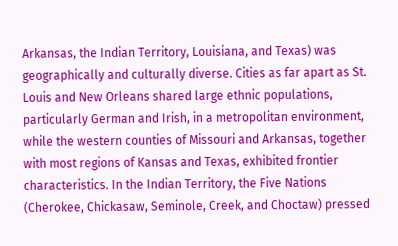Arkansas, the Indian Territory, Louisiana, and Texas) was geographically and culturally diverse. Cities as far apart as St. Louis and New Orleans shared large ethnic populations, particularly German and Irish, in a metropolitan environment, while the western counties of Missouri and Arkansas, together with most regions of Kansas and Texas, exhibited frontier characteristics. In the Indian Territory, the Five Nations (Cherokee, Chickasaw, Seminole, Creek, and Choctaw) pressed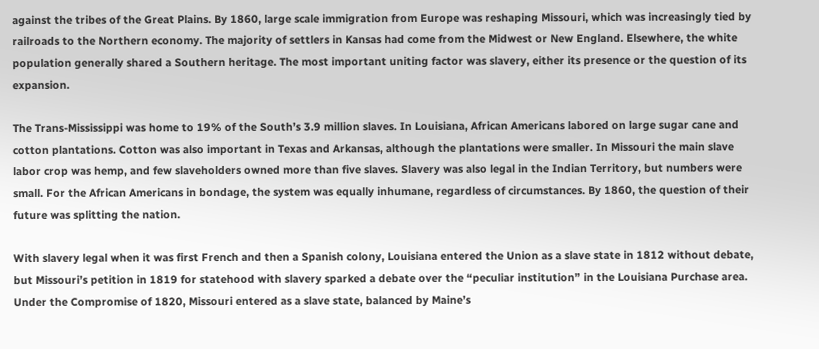against the tribes of the Great Plains. By 1860, large scale immigration from Europe was reshaping Missouri, which was increasingly tied by railroads to the Northern economy. The majority of settlers in Kansas had come from the Midwest or New England. Elsewhere, the white population generally shared a Southern heritage. The most important uniting factor was slavery, either its presence or the question of its expansion.

The Trans-Mississippi was home to 19% of the South’s 3.9 million slaves. In Louisiana, African Americans labored on large sugar cane and cotton plantations. Cotton was also important in Texas and Arkansas, although the plantations were smaller. In Missouri the main slave labor crop was hemp, and few slaveholders owned more than five slaves. Slavery was also legal in the Indian Territory, but numbers were small. For the African Americans in bondage, the system was equally inhumane, regardless of circumstances. By 1860, the question of their future was splitting the nation.

With slavery legal when it was first French and then a Spanish colony, Louisiana entered the Union as a slave state in 1812 without debate, but Missouri’s petition in 1819 for statehood with slavery sparked a debate over the “peculiar institution” in the Louisiana Purchase area. Under the Compromise of 1820, Missouri entered as a slave state, balanced by Maine’s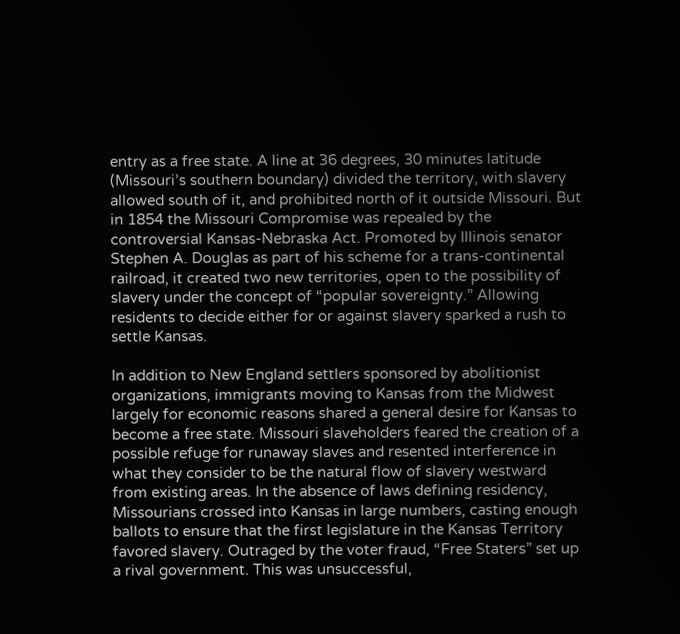entry as a free state. A line at 36 degrees, 30 minutes latitude (Missouri’s southern boundary) divided the territory, with slavery allowed south of it, and prohibited north of it outside Missouri. But in 1854 the Missouri Compromise was repealed by the controversial Kansas-Nebraska Act. Promoted by Illinois senator Stephen A. Douglas as part of his scheme for a trans-continental railroad, it created two new territories, open to the possibility of slavery under the concept of “popular sovereignty.” Allowing residents to decide either for or against slavery sparked a rush to settle Kansas.

In addition to New England settlers sponsored by abolitionist organizations, immigrants moving to Kansas from the Midwest largely for economic reasons shared a general desire for Kansas to become a free state. Missouri slaveholders feared the creation of a possible refuge for runaway slaves and resented interference in what they consider to be the natural flow of slavery westward from existing areas. In the absence of laws defining residency, Missourians crossed into Kansas in large numbers, casting enough ballots to ensure that the first legislature in the Kansas Territory favored slavery. Outraged by the voter fraud, “Free Staters” set up a rival government. This was unsuccessful,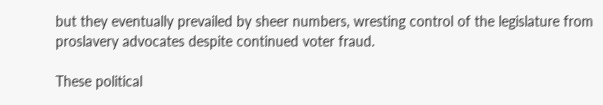but they eventually prevailed by sheer numbers, wresting control of the legislature from proslavery advocates despite continued voter fraud.

These political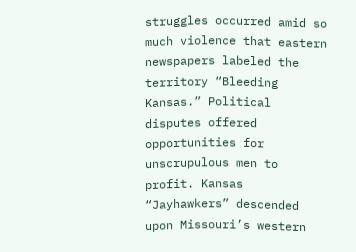struggles occurred amid so much violence that eastern newspapers labeled the territory “Bleeding Kansas.” Political disputes offered opportunities for unscrupulous men to profit. Kansas “Jayhawkers” descended upon Missouri’s western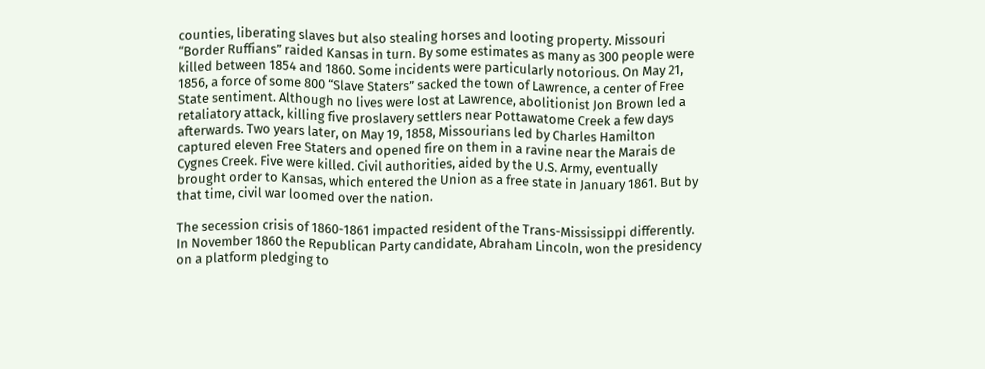counties, liberating slaves but also stealing horses and looting property. Missouri “Border Ruffians” raided Kansas in turn. By some estimates as many as 300 people were killed between 1854 and 1860. Some incidents were particularly notorious. On May 21, 1856, a force of some 800 “Slave Staters” sacked the town of Lawrence, a center of Free State sentiment. Although no lives were lost at Lawrence, abolitionist Jon Brown led a retaliatory attack, killing five proslavery settlers near Pottawatome Creek a few days afterwards. Two years later, on May 19, 1858, Missourians led by Charles Hamilton captured eleven Free Staters and opened fire on them in a ravine near the Marais de Cygnes Creek. Five were killed. Civil authorities, aided by the U.S. Army, eventually brought order to Kansas, which entered the Union as a free state in January 1861. But by that time, civil war loomed over the nation.

The secession crisis of 1860-1861 impacted resident of the Trans-Mississippi differently. In November 1860 the Republican Party candidate, Abraham Lincoln, won the presidency on a platform pledging to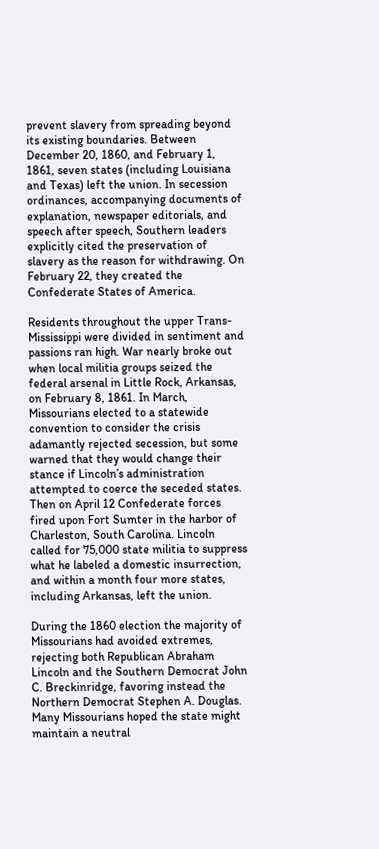prevent slavery from spreading beyond its existing boundaries. Between December 20, 1860, and February 1, 1861, seven states (including Louisiana and Texas) left the union. In secession ordinances, accompanying documents of explanation, newspaper editorials, and speech after speech, Southern leaders explicitly cited the preservation of slavery as the reason for withdrawing. On February 22, they created the Confederate States of America.

Residents throughout the upper Trans-Mississippi were divided in sentiment and passions ran high. War nearly broke out when local militia groups seized the federal arsenal in Little Rock, Arkansas, on February 8, 1861. In March, Missourians elected to a statewide convention to consider the crisis adamantly rejected secession, but some warned that they would change their stance if Lincoln’s administration attempted to coerce the seceded states. Then on April 12 Confederate forces fired upon Fort Sumter in the harbor of Charleston, South Carolina. Lincoln called for 75,000 state militia to suppress what he labeled a domestic insurrection, and within a month four more states, including Arkansas, left the union.

During the 1860 election the majority of Missourians had avoided extremes, rejecting both Republican Abraham Lincoln and the Southern Democrat John C. Breckinridge, favoring instead the Northern Democrat Stephen A. Douglas. Many Missourians hoped the state might maintain a neutral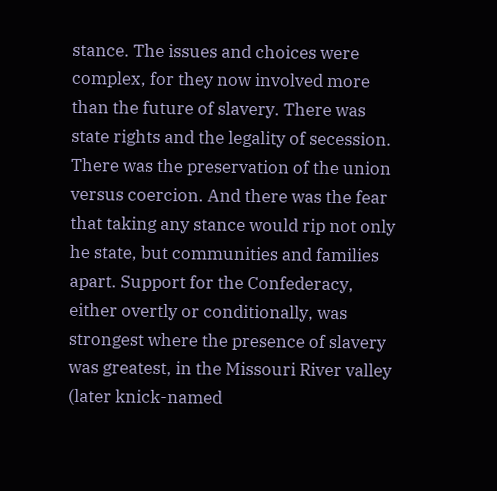stance. The issues and choices were complex, for they now involved more than the future of slavery. There was state rights and the legality of secession. There was the preservation of the union versus coercion. And there was the fear that taking any stance would rip not only he state, but communities and families apart. Support for the Confederacy, either overtly or conditionally, was strongest where the presence of slavery was greatest, in the Missouri River valley (later knick-named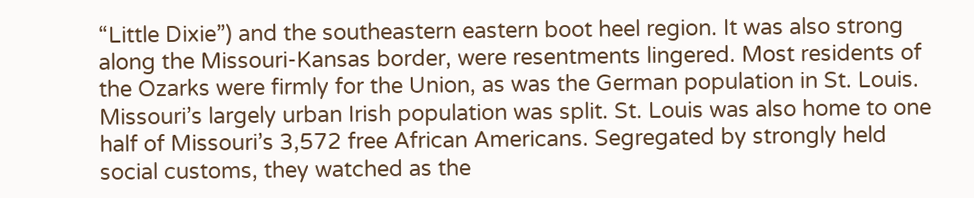“Little Dixie”) and the southeastern eastern boot heel region. It was also strong along the Missouri-Kansas border, were resentments lingered. Most residents of the Ozarks were firmly for the Union, as was the German population in St. Louis. Missouri’s largely urban Irish population was split. St. Louis was also home to one half of Missouri’s 3,572 free African Americans. Segregated by strongly held social customs, they watched as the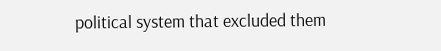political system that excluded them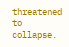threatened to collapse.